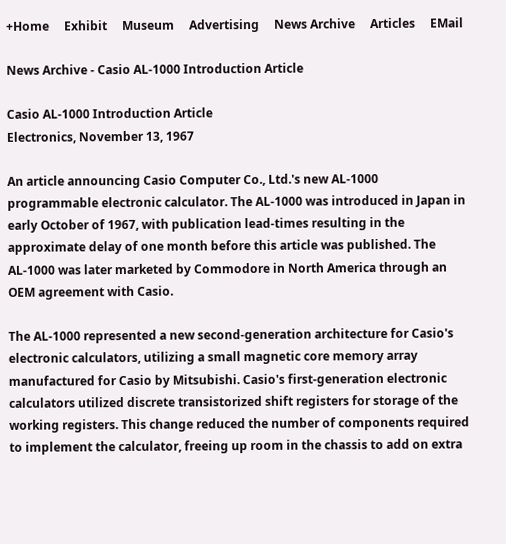+Home     Exhibit     Museum     Advertising     News Archive     Articles     EMail

News Archive - Casio AL-1000 Introduction Article

Casio AL-1000 Introduction Article
Electronics, November 13, 1967

An article announcing Casio Computer Co., Ltd.'s new AL-1000 programmable electronic calculator. The AL-1000 was introduced in Japan in early October of 1967, with publication lead-times resulting in the approximate delay of one month before this article was published. The AL-1000 was later marketed by Commodore in North America through an OEM agreement with Casio.

The AL-1000 represented a new second-generation architecture for Casio's electronic calculators, utilizing a small magnetic core memory array manufactured for Casio by Mitsubishi. Casio's first-generation electronic calculators utilized discrete transistorized shift registers for storage of the working registers. This change reduced the number of components required to implement the calculator, freeing up room in the chassis to add on extra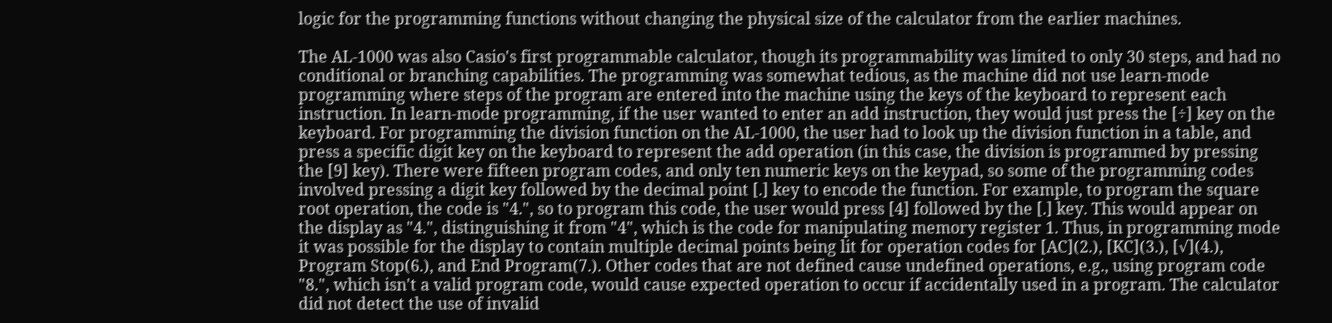logic for the programming functions without changing the physical size of the calculator from the earlier machines.

The AL-1000 was also Casio's first programmable calculator, though its programmability was limited to only 30 steps, and had no conditional or branching capabilities. The programming was somewhat tedious, as the machine did not use learn-mode programming where steps of the program are entered into the machine using the keys of the keyboard to represent each instruction. In learn-mode programming, if the user wanted to enter an add instruction, they would just press the [÷] key on the keyboard. For programming the division function on the AL-1000, the user had to look up the division function in a table, and press a specific digit key on the keyboard to represent the add operation (in this case, the division is programmed by pressing the [9] key). There were fifteen program codes, and only ten numeric keys on the keypad, so some of the programming codes involved pressing a digit key followed by the decimal point [.] key to encode the function. For example, to program the square root operation, the code is "4.", so to program this code, the user would press [4] followed by the [.] key. This would appear on the display as "4.", distinguishing it from "4", which is the code for manipulating memory register 1. Thus, in programming mode it was possible for the display to contain multiple decimal points being lit for operation codes for [AC](2.), [KC](3.), [√](4.), Program Stop(6.), and End Program(7.). Other codes that are not defined cause undefined operations, e.g., using program code "8.", which isn't a valid program code, would cause expected operation to occur if accidentally used in a program. The calculator did not detect the use of invalid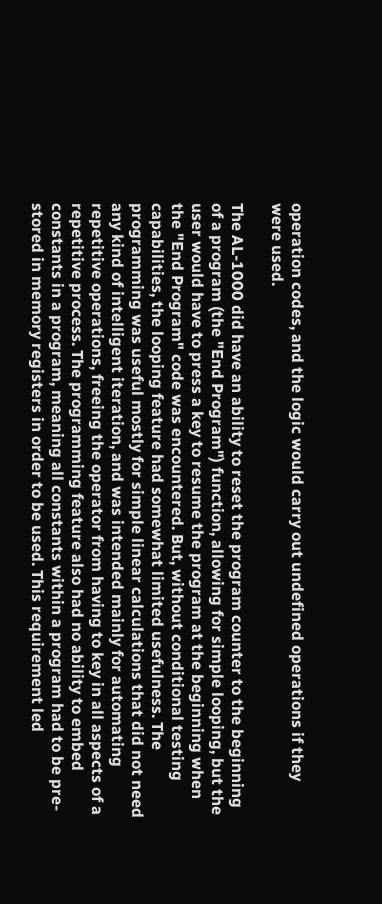operation codes, and the logic would carry out undefined operations if they were used.

The AL-1000 did have an ability to reset the program counter to the beginning of a program (the "End Program") function, allowing for simple looping, but the user would have to press a key to resume the program at the beginning when the "End Program" code was encountered. But, without conditional testing capabilities, the looping feature had somewhat limited usefulness. The programming was useful mostly for simple linear calculations that did not need any kind of intelligent iteration, and was intended mainly for automating repetitive operations, freeing the operator from having to key in all aspects of a repetitive process. The programming feature also had no ability to embed constants in a program, meaning all constants within a program had to be pre-stored in memory registers in order to be used. This requirement led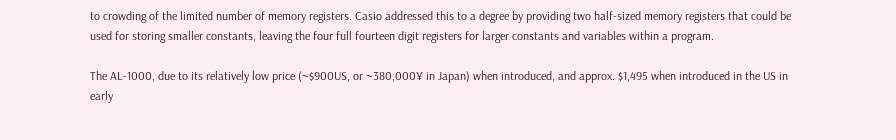to crowding of the limited number of memory registers. Casio addressed this to a degree by providing two half-sized memory registers that could be used for storing smaller constants, leaving the four full fourteen digit registers for larger constants and variables within a program.

The AL-1000, due to its relatively low price (~$900US, or ~380,000¥ in Japan) when introduced, and approx. $1,495 when introduced in the US in early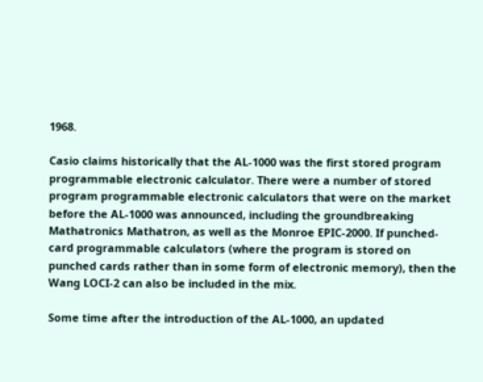1968.

Casio claims historically that the AL-1000 was the first stored program programmable electronic calculator. There were a number of stored program programmable electronic calculators that were on the market before the AL-1000 was announced, including the groundbreaking Mathatronics Mathatron, as well as the Monroe EPIC-2000. If punched-card programmable calculators (where the program is stored on punched cards rather than in some form of electronic memory), then the Wang LOCI-2 can also be included in the mix.

Some time after the introduction of the AL-1000, an updated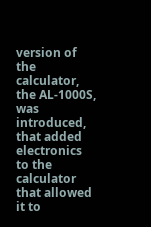version of the calculator, the AL-1000S, was introduced, that added electronics to the calculator that allowed it to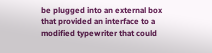be plugged into an external box that provided an interface to a modified typewriter that could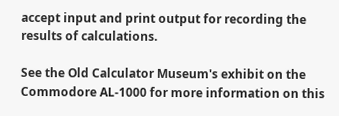accept input and print output for recording the results of calculations.

See the Old Calculator Museum's exhibit on the Commodore AL-1000 for more information on this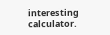interesting calculator.